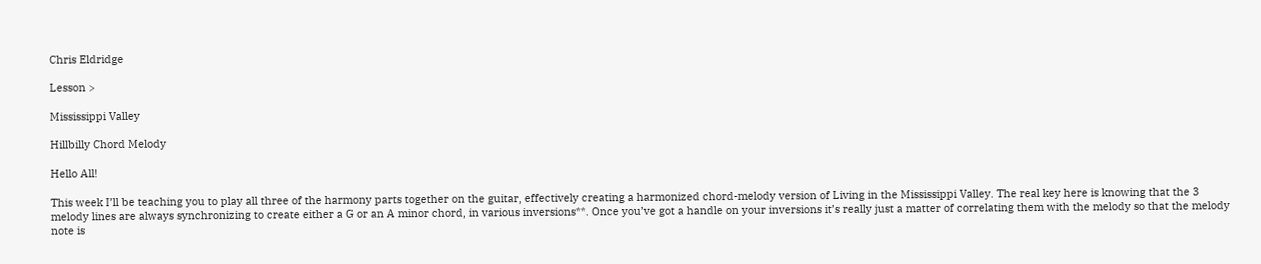Chris Eldridge

Lesson >

Mississippi Valley

Hillbilly Chord Melody

Hello All!

This week I’ll be teaching you to play all three of the harmony parts together on the guitar, effectively creating a harmonized chord-melody version of Living in the Mississippi Valley. The real key here is knowing that the 3 melody lines are always synchronizing to create either a G or an A minor chord, in various inversions**. Once you’ve got a handle on your inversions it’s really just a matter of correlating them with the melody so that the melody note is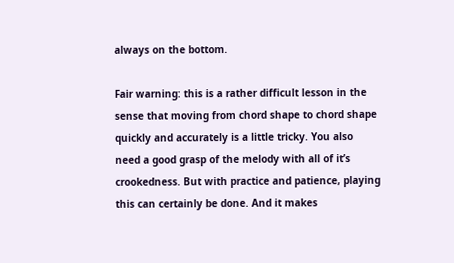always on the bottom.

Fair warning: this is a rather difficult lesson in the sense that moving from chord shape to chord shape quickly and accurately is a little tricky. You also need a good grasp of the melody with all of it’s crookedness. But with practice and patience, playing this can certainly be done. And it makes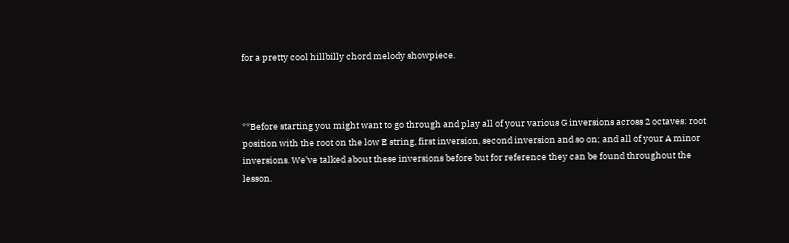for a pretty cool hillbilly chord melody showpiece.



**Before starting you might want to go through and play all of your various G inversions across 2 octaves: root position with the root on the low E string, first inversion, second inversion and so on; and all of your A minor inversions. We’ve talked about these inversions before but for reference they can be found throughout the lesson.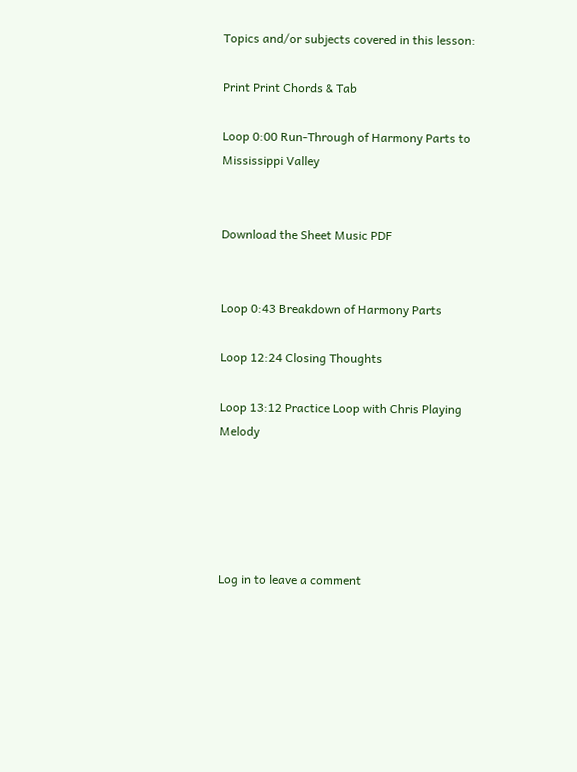Topics and/or subjects covered in this lesson:

Print Print Chords & Tab

Loop 0:00 Run-Through of Harmony Parts to Mississippi Valley


Download the Sheet Music PDF


Loop 0:43 Breakdown of Harmony Parts

Loop 12:24 Closing Thoughts

Loop 13:12 Practice Loop with Chris Playing Melody





Log in to leave a comment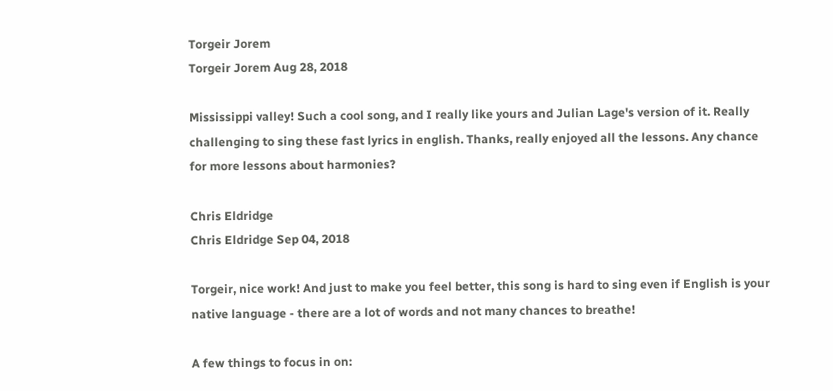Torgeir Jorem
Torgeir Jorem Aug 28, 2018

Mississippi valley! Such a cool song, and I really like yours and Julian Lage's version of it. Really challenging to sing these fast lyrics in english. Thanks, really enjoyed all the lessons. Any chance for more lessons about harmonies?

Chris Eldridge
Chris Eldridge Sep 04, 2018

Torgeir, nice work! And just to make you feel better, this song is hard to sing even if English is your native language - there are a lot of words and not many chances to breathe!

A few things to focus in on: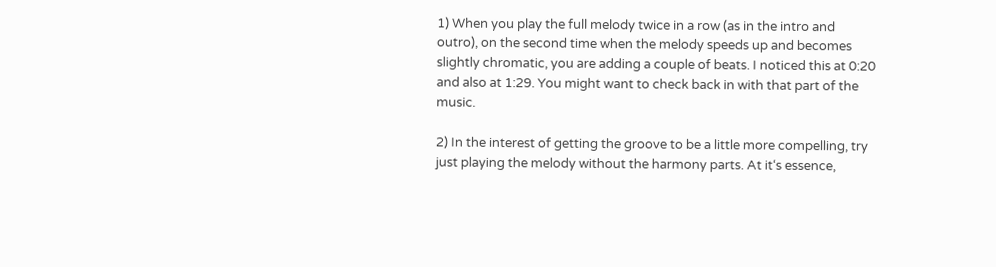1) When you play the full melody twice in a row (as in the intro and outro), on the second time when the melody speeds up and becomes slightly chromatic, you are adding a couple of beats. I noticed this at 0:20 and also at 1:29. You might want to check back in with that part of the music.

2) In the interest of getting the groove to be a little more compelling, try just playing the melody without the harmony parts. At it‘s essence,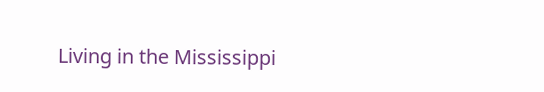Living in the Mississippi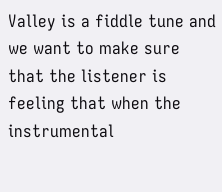Valley is a fiddle tune and we want to make sure that the listener is feeling that when the instrumental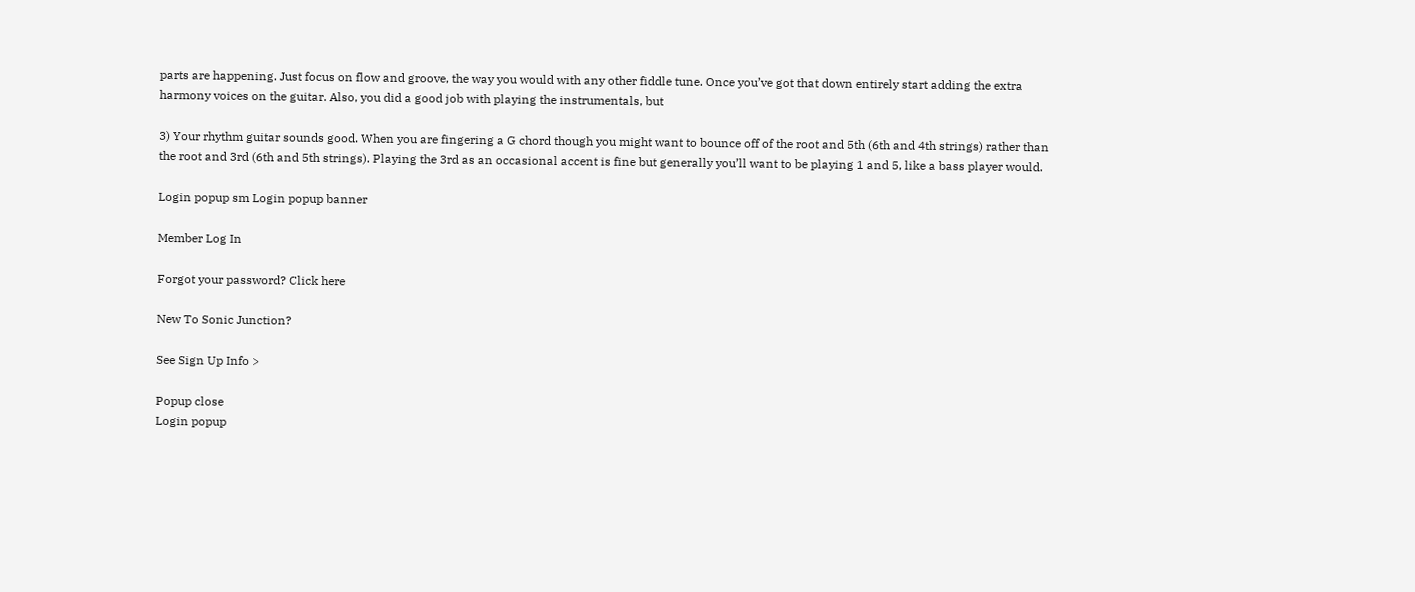parts are happening. Just focus on flow and groove, the way you would with any other fiddle tune. Once you’ve got that down entirely start adding the extra harmony voices on the guitar. Also, you did a good job with playing the instrumentals, but

3) Your rhythm guitar sounds good. When you are fingering a G chord though you might want to bounce off of the root and 5th (6th and 4th strings) rather than the root and 3rd (6th and 5th strings). Playing the 3rd as an occasional accent is fine but generally you’ll want to be playing 1 and 5, like a bass player would.

Login popup sm Login popup banner

Member Log In

Forgot your password? Click here

New To Sonic Junction?

See Sign Up Info >

Popup close
Login popup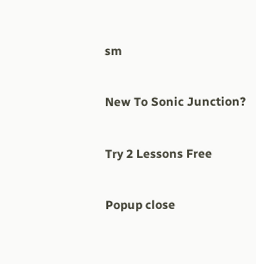sm

New To Sonic Junction?

Try 2 Lessons Free

Popup close